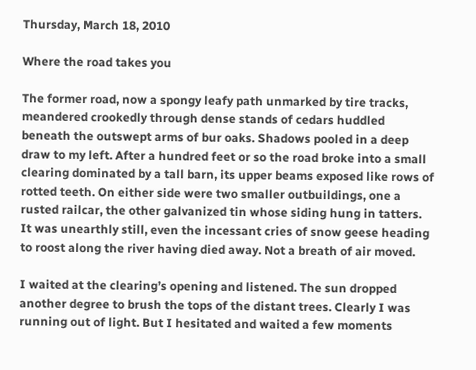Thursday, March 18, 2010

Where the road takes you

The former road, now a spongy leafy path unmarked by tire tracks, meandered crookedly through dense stands of cedars huddled beneath the outswept arms of bur oaks. Shadows pooled in a deep draw to my left. After a hundred feet or so the road broke into a small clearing dominated by a tall barn, its upper beams exposed like rows of rotted teeth. On either side were two smaller outbuildings, one a rusted railcar, the other galvanized tin whose siding hung in tatters. It was unearthly still, even the incessant cries of snow geese heading to roost along the river having died away. Not a breath of air moved.

I waited at the clearing’s opening and listened. The sun dropped another degree to brush the tops of the distant trees. Clearly I was running out of light. But I hesitated and waited a few moments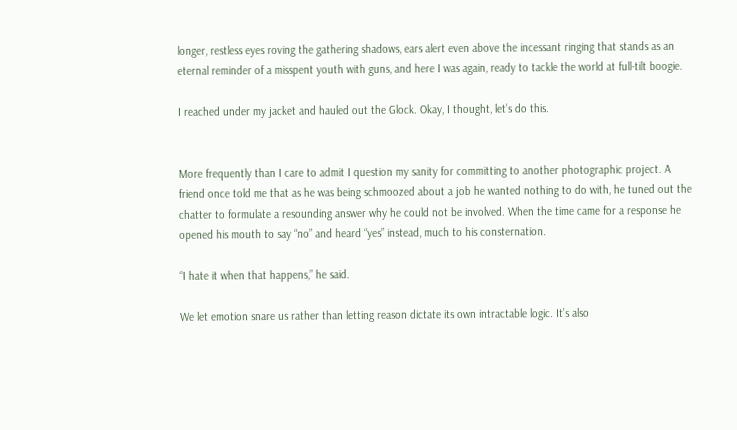longer, restless eyes roving the gathering shadows, ears alert even above the incessant ringing that stands as an eternal reminder of a misspent youth with guns, and here I was again, ready to tackle the world at full-tilt boogie.

I reached under my jacket and hauled out the Glock. Okay, I thought, let’s do this.


More frequently than I care to admit I question my sanity for committing to another photographic project. A friend once told me that as he was being schmoozed about a job he wanted nothing to do with, he tuned out the chatter to formulate a resounding answer why he could not be involved. When the time came for a response he opened his mouth to say “no” and heard “yes” instead, much to his consternation.

“I hate it when that happens,” he said.

We let emotion snare us rather than letting reason dictate its own intractable logic. It’s also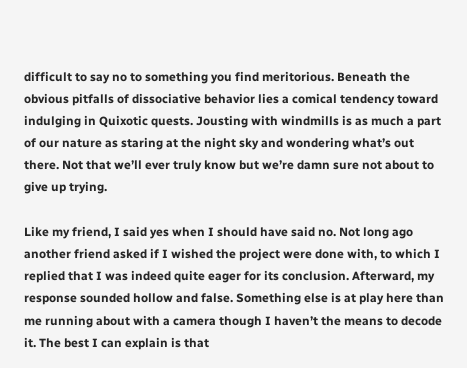difficult to say no to something you find meritorious. Beneath the obvious pitfalls of dissociative behavior lies a comical tendency toward indulging in Quixotic quests. Jousting with windmills is as much a part of our nature as staring at the night sky and wondering what’s out there. Not that we’ll ever truly know but we’re damn sure not about to give up trying.

Like my friend, I said yes when I should have said no. Not long ago another friend asked if I wished the project were done with, to which I replied that I was indeed quite eager for its conclusion. Afterward, my response sounded hollow and false. Something else is at play here than me running about with a camera though I haven’t the means to decode it. The best I can explain is that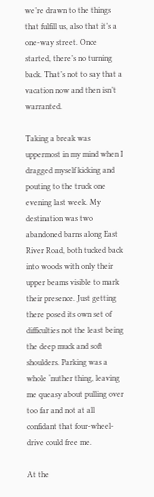we’re drawn to the things that fulfill us, also that it’s a one-way street. Once started, there’s no turning back. That’s not to say that a vacation now and then isn’t warranted.

Taking a break was uppermost in my mind when I dragged myself kicking and pouting to the truck one evening last week. My destination was two abandoned barns along East River Road, both tucked back into woods with only their upper beams visible to mark their presence. Just getting there posed its own set of difficulties not the least being the deep muck and soft shoulders. Parking was a whole ‘nuther thing, leaving me queasy about pulling over too far and not at all confidant that four-wheel-drive could free me.

At the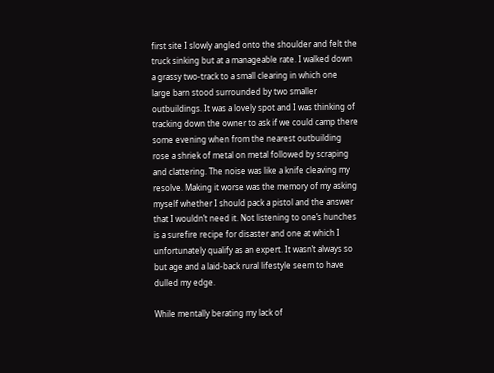first site I slowly angled onto the shoulder and felt the truck sinking but at a manageable rate. I walked down a grassy two-track to a small clearing in which one large barn stood surrounded by two smaller outbuildings. It was a lovely spot and I was thinking of tracking down the owner to ask if we could camp there some evening when from the nearest outbuilding rose a shriek of metal on metal followed by scraping and clattering. The noise was like a knife cleaving my resolve. Making it worse was the memory of my asking myself whether I should pack a pistol and the answer that I wouldn’t need it. Not listening to one’s hunches is a surefire recipe for disaster and one at which I unfortunately qualify as an expert. It wasn’t always so but age and a laid-back rural lifestyle seem to have dulled my edge.

While mentally berating my lack of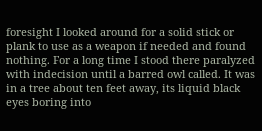foresight I looked around for a solid stick or plank to use as a weapon if needed and found nothing. For a long time I stood there paralyzed with indecision until a barred owl called. It was in a tree about ten feet away, its liquid black eyes boring into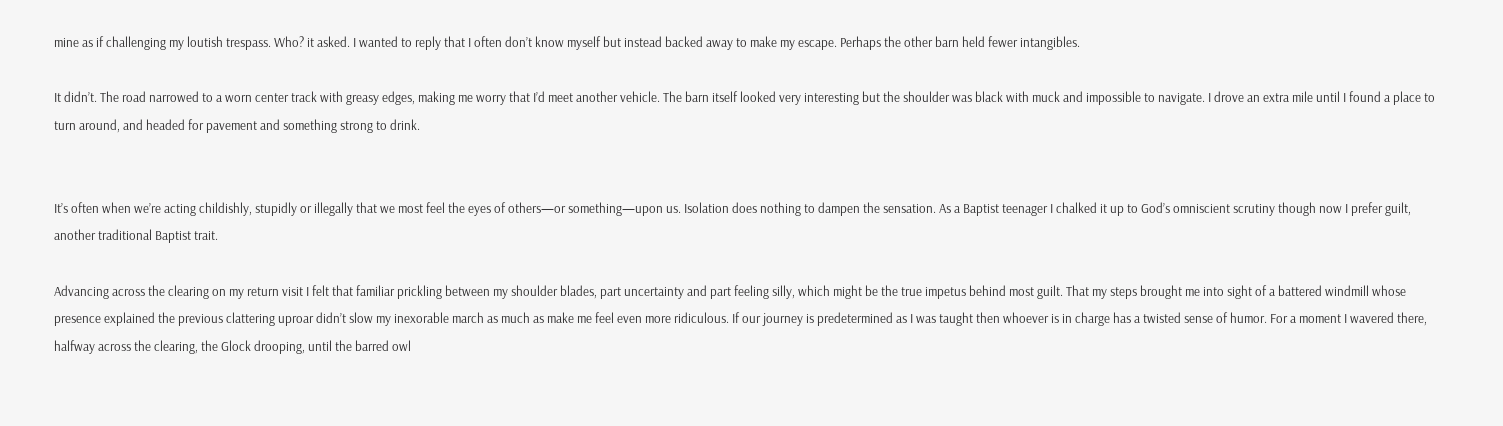mine as if challenging my loutish trespass. Who? it asked. I wanted to reply that I often don’t know myself but instead backed away to make my escape. Perhaps the other barn held fewer intangibles.

It didn’t. The road narrowed to a worn center track with greasy edges, making me worry that I’d meet another vehicle. The barn itself looked very interesting but the shoulder was black with muck and impossible to navigate. I drove an extra mile until I found a place to turn around, and headed for pavement and something strong to drink.


It’s often when we’re acting childishly, stupidly or illegally that we most feel the eyes of others—or something—upon us. Isolation does nothing to dampen the sensation. As a Baptist teenager I chalked it up to God’s omniscient scrutiny though now I prefer guilt, another traditional Baptist trait.

Advancing across the clearing on my return visit I felt that familiar prickling between my shoulder blades, part uncertainty and part feeling silly, which might be the true impetus behind most guilt. That my steps brought me into sight of a battered windmill whose presence explained the previous clattering uproar didn’t slow my inexorable march as much as make me feel even more ridiculous. If our journey is predetermined as I was taught then whoever is in charge has a twisted sense of humor. For a moment I wavered there, halfway across the clearing, the Glock drooping, until the barred owl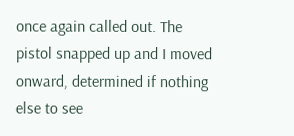once again called out. The pistol snapped up and I moved onward, determined if nothing else to see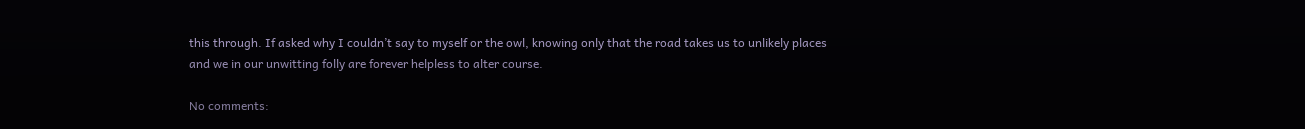this through. If asked why I couldn’t say to myself or the owl, knowing only that the road takes us to unlikely places and we in our unwitting folly are forever helpless to alter course.

No comments: